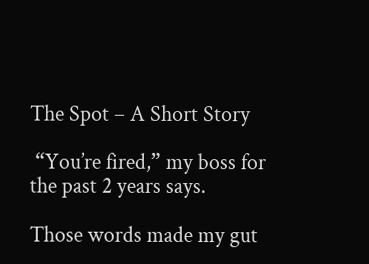The Spot – A Short Story

 “You’re fired,” my boss for the past 2 years says.

Those words made my gut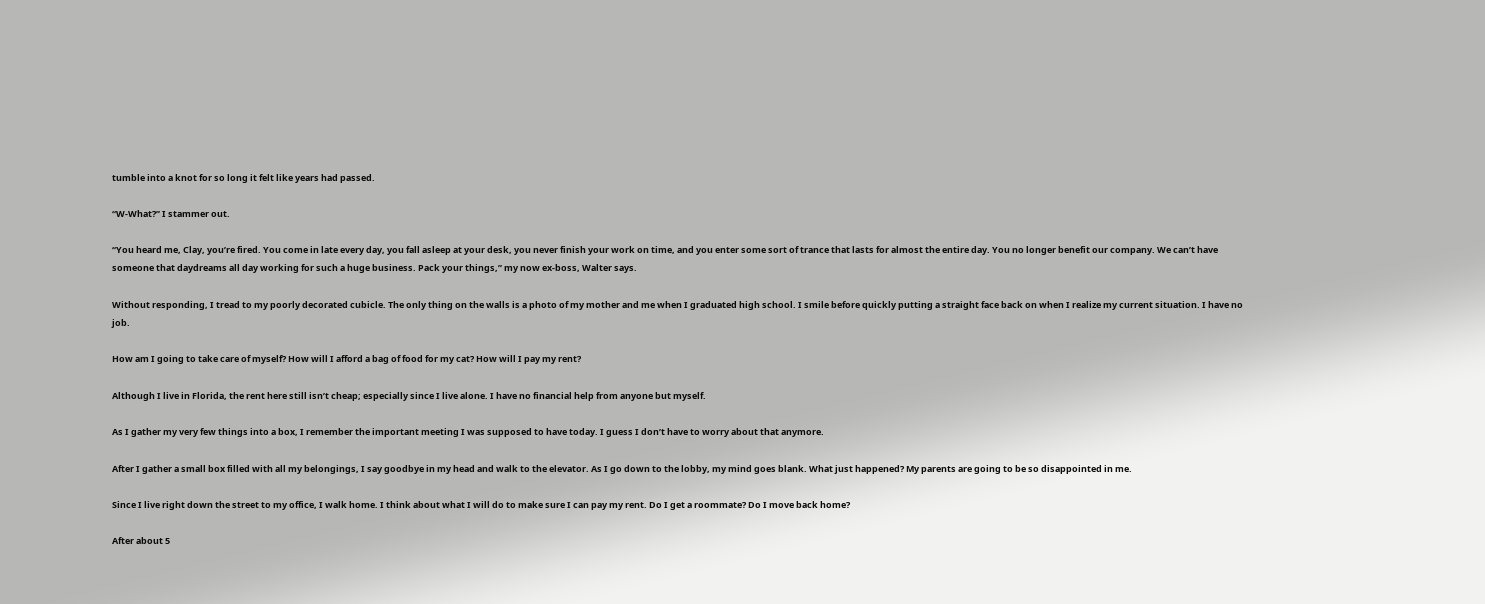tumble into a knot for so long it felt like years had passed.

“W-What?” I stammer out.

“You heard me, Clay, you’re fired. You come in late every day, you fall asleep at your desk, you never finish your work on time, and you enter some sort of trance that lasts for almost the entire day. You no longer benefit our company. We can’t have someone that daydreams all day working for such a huge business. Pack your things,” my now ex-boss, Walter says.

Without responding, I tread to my poorly decorated cubicle. The only thing on the walls is a photo of my mother and me when I graduated high school. I smile before quickly putting a straight face back on when I realize my current situation. I have no job.

How am I going to take care of myself? How will I afford a bag of food for my cat? How will I pay my rent?

Although I live in Florida, the rent here still isn’t cheap; especially since I live alone. I have no financial help from anyone but myself.

As I gather my very few things into a box, I remember the important meeting I was supposed to have today. I guess I don’t have to worry about that anymore.

After I gather a small box filled with all my belongings, I say goodbye in my head and walk to the elevator. As I go down to the lobby, my mind goes blank. What just happened? My parents are going to be so disappointed in me.

Since I live right down the street to my office, I walk home. I think about what I will do to make sure I can pay my rent. Do I get a roommate? Do I move back home?

After about 5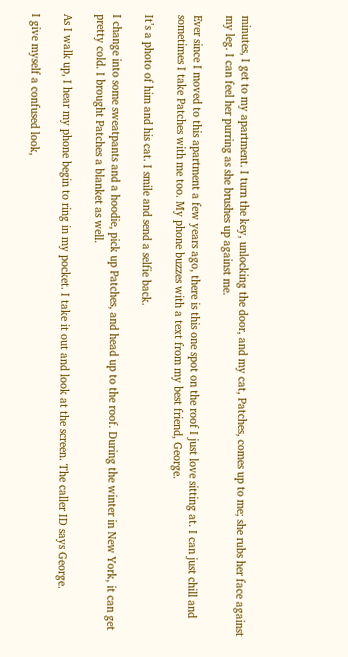minutes, I get to my apartment. I turn the key, unlocking the door, and my cat, Patches, comes up to me; she rubs her face against my leg. I can feel her purring as she brushes up against me.

Ever since I moved to this apartment a few years ago, there is this one spot on the roof I just love sitting at. I can just chill and sometimes I take Patches with me too. My phone buzzes with a text from my best friend, George.

It’s a photo of him and his cat. I smile and send a selfie back.

I change into some sweatpants and a hoodie, pick up Patches, and head up to the roof. During the winter in New York, it can get pretty cold. I brought Patches a blanket as well.

As I walk up, I hear my phone begin to ring in my pocket. I take it out and look at the screen. The caller ID says George.

I give myself a confused look,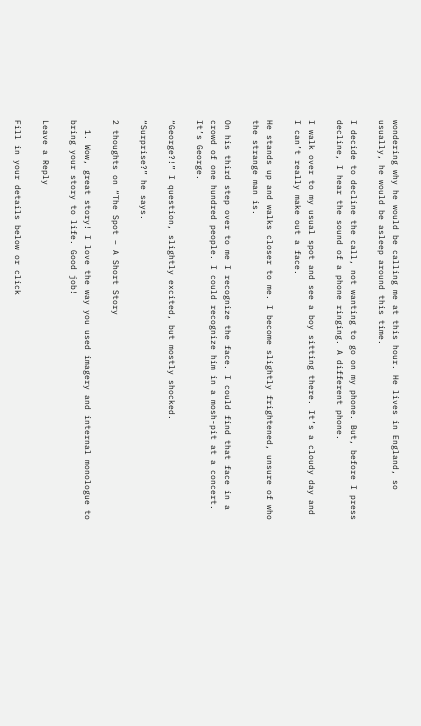wondering why he would be calling me at this hour. He lives in England, so usually, he would be asleep around this time.

I decide to decline the call, not wanting to go on my phone. But, before I press decline, I hear the sound of a phone ringing. A different phone.

I walk over to my usual spot and see a boy sitting there. It’s a cloudy day and I can’t really make out a face.

He stands up and walks closer to me. I become slightly frightened, unsure of who the strange man is.

On his third step over to me I recognize the face. I could find that face in a crowd of one hundred people. I could recognize him in a mosh-pit at a concert. It’s George.

“George?!” I question, slightly excited, but mostly shocked.

“Surprise?” he says.

2 thoughts on “The Spot – A Short Story

  1. Wow, great story! I love the way you used imagery and internal monologue to bring your story to life. Good job!

Leave a Reply

Fill in your details below or click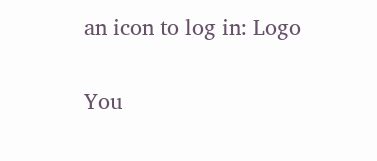an icon to log in: Logo

You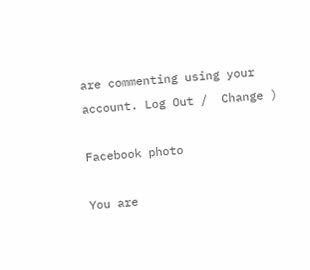are commenting using your account. Log Out /  Change )

Facebook photo

You are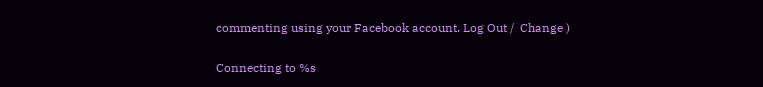commenting using your Facebook account. Log Out /  Change )

Connecting to %s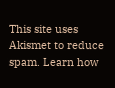This site uses Akismet to reduce spam. Learn how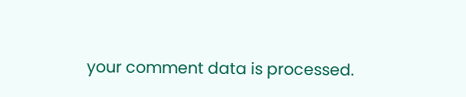your comment data is processed.